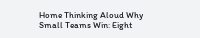Home Thinking Aloud Why Small Teams Win: Eight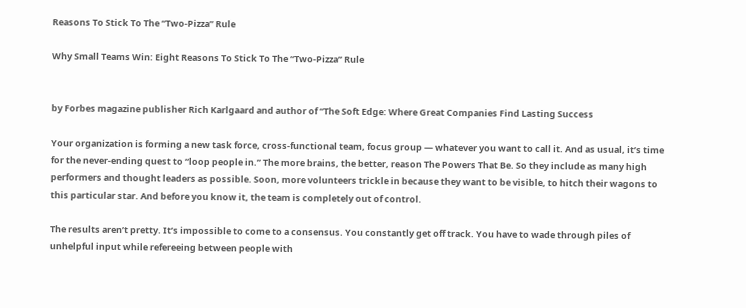Reasons To Stick To The “Two-Pizza” Rule

Why Small Teams Win: Eight Reasons To Stick To The “Two-Pizza” Rule


by Forbes magazine publisher Rich Karlgaard and author of “The Soft Edge: Where Great Companies Find Lasting Success

Your organization is forming a new task force, cross-functional team, focus group — whatever you want to call it. And as usual, it’s time for the never-ending quest to “loop people in.” The more brains, the better, reason The Powers That Be. So they include as many high performers and thought leaders as possible. Soon, more volunteers trickle in because they want to be visible, to hitch their wagons to this particular star. And before you know it, the team is completely out of control.

The results aren’t pretty. It’s impossible to come to a consensus. You constantly get off track. You have to wade through piles of unhelpful input while refereeing between people with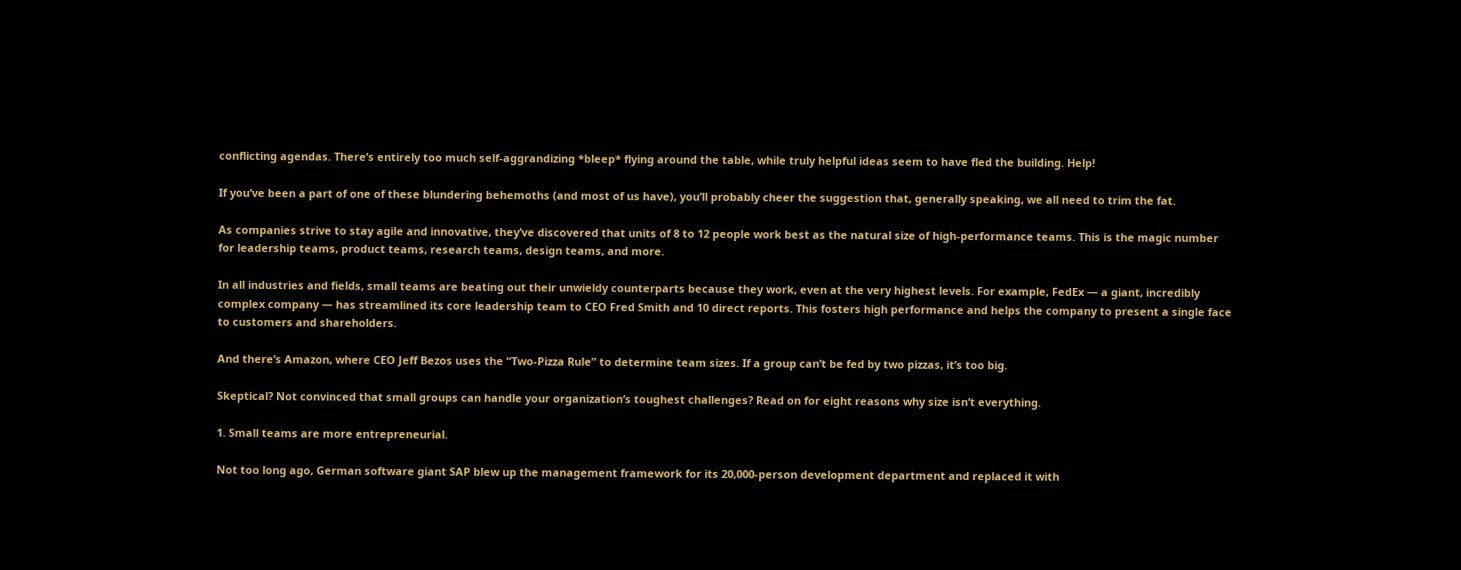conflicting agendas. There’s entirely too much self-aggrandizing *bleep* flying around the table, while truly helpful ideas seem to have fled the building. Help!

If you’ve been a part of one of these blundering behemoths (and most of us have), you’ll probably cheer the suggestion that, generally speaking, we all need to trim the fat.

As companies strive to stay agile and innovative, they’ve discovered that units of 8 to 12 people work best as the natural size of high-performance teams. This is the magic number for leadership teams, product teams, research teams, design teams, and more.

In all industries and fields, small teams are beating out their unwieldy counterparts because they work, even at the very highest levels. For example, FedEx — a giant, incredibly complex company — has streamlined its core leadership team to CEO Fred Smith and 10 direct reports. This fosters high performance and helps the company to present a single face to customers and shareholders.

And there’s Amazon, where CEO Jeff Bezos uses the “Two-Pizza Rule” to determine team sizes. If a group can’t be fed by two pizzas, it’s too big.

Skeptical? Not convinced that small groups can handle your organization’s toughest challenges? Read on for eight reasons why size isn’t everything.

1. Small teams are more entrepreneurial.

Not too long ago, German software giant SAP blew up the management framework for its 20,000-person development department and replaced it with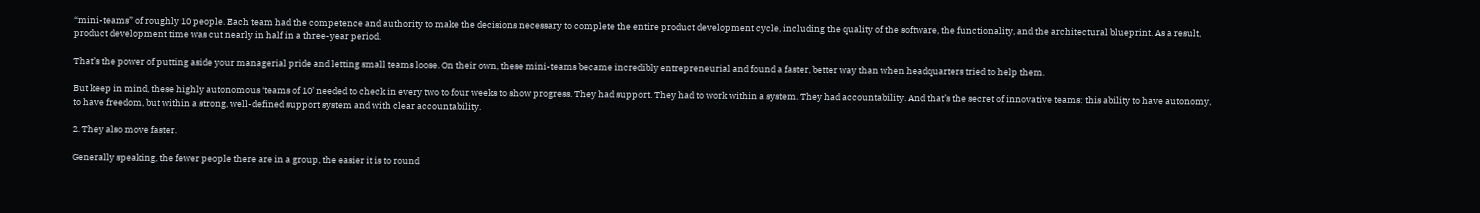“mini-teams” of roughly 10 people. Each team had the competence and authority to make the decisions necessary to complete the entire product development cycle, including the quality of the software, the functionality, and the architectural blueprint. As a result, product development time was cut nearly in half in a three-year period.

That’s the power of putting aside your managerial pride and letting small teams loose. On their own, these mini-teams became incredibly entrepreneurial and found a faster, better way than when headquarters tried to help them.

But keep in mind, these highly autonomous ‘teams of 10’ needed to check in every two to four weeks to show progress. They had support. They had to work within a system. They had accountability. And that’s the secret of innovative teams: this ability to have autonomy, to have freedom, but within a strong, well-defined support system and with clear accountability.

2. They also move faster.

Generally speaking, the fewer people there are in a group, the easier it is to round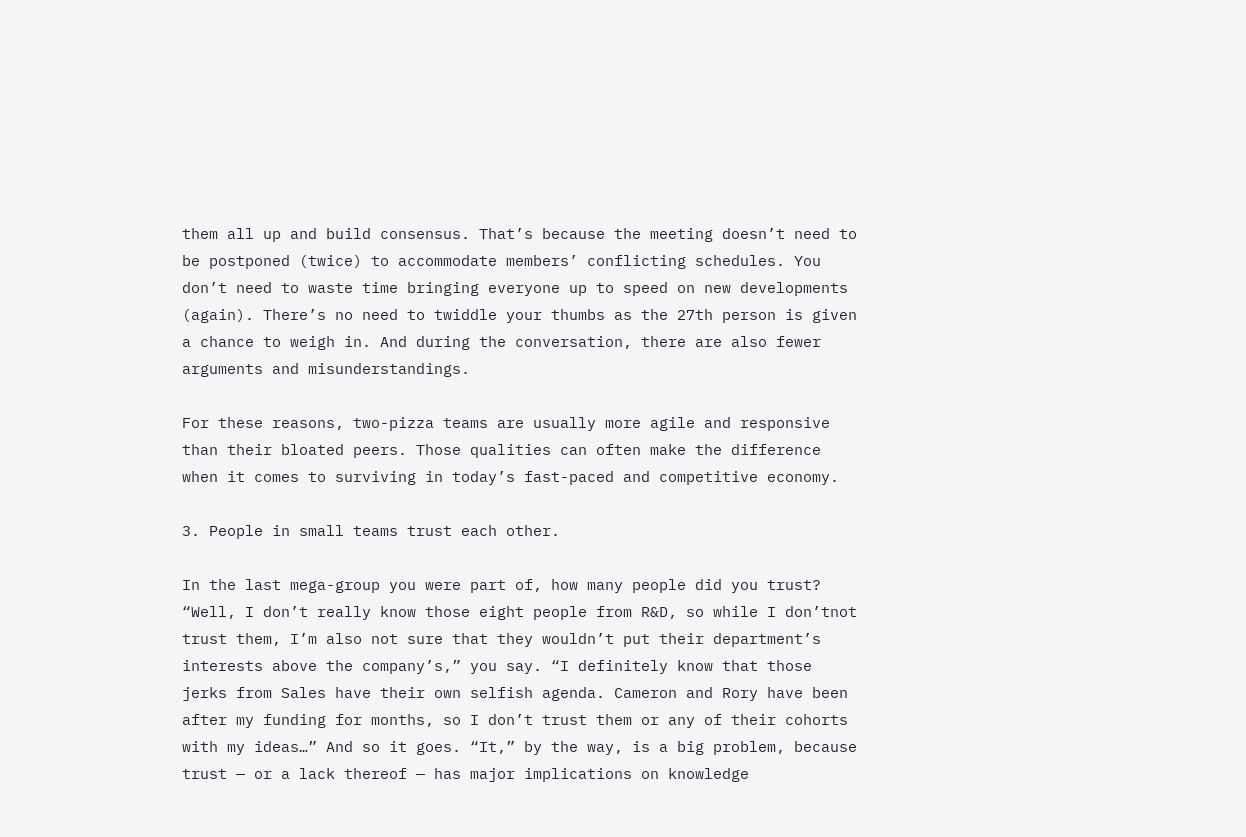them all up and build consensus. That’s because the meeting doesn’t need to be postponed (twice) to accommodate members’ conflicting schedules. You don’t need to waste time bringing everyone up to speed on new developments (again). There’s no need to twiddle your thumbs as the 27th person is given a chance to weigh in. And during the conversation, there are also fewer arguments and misunderstandings.

For these reasons, two-pizza teams are usually more agile and responsive than their bloated peers. Those qualities can often make the difference when it comes to surviving in today’s fast-paced and competitive economy.

3. People in small teams trust each other.

In the last mega-group you were part of, how many people did you trust? “Well, I don’t really know those eight people from R&D, so while I don’tnot trust them, I’m also not sure that they wouldn’t put their department’s interests above the company’s,” you say. “I definitely know that those jerks from Sales have their own selfish agenda. Cameron and Rory have been after my funding for months, so I don’t trust them or any of their cohorts with my ideas…” And so it goes. “It,” by the way, is a big problem, because trust — or a lack thereof — has major implications on knowledge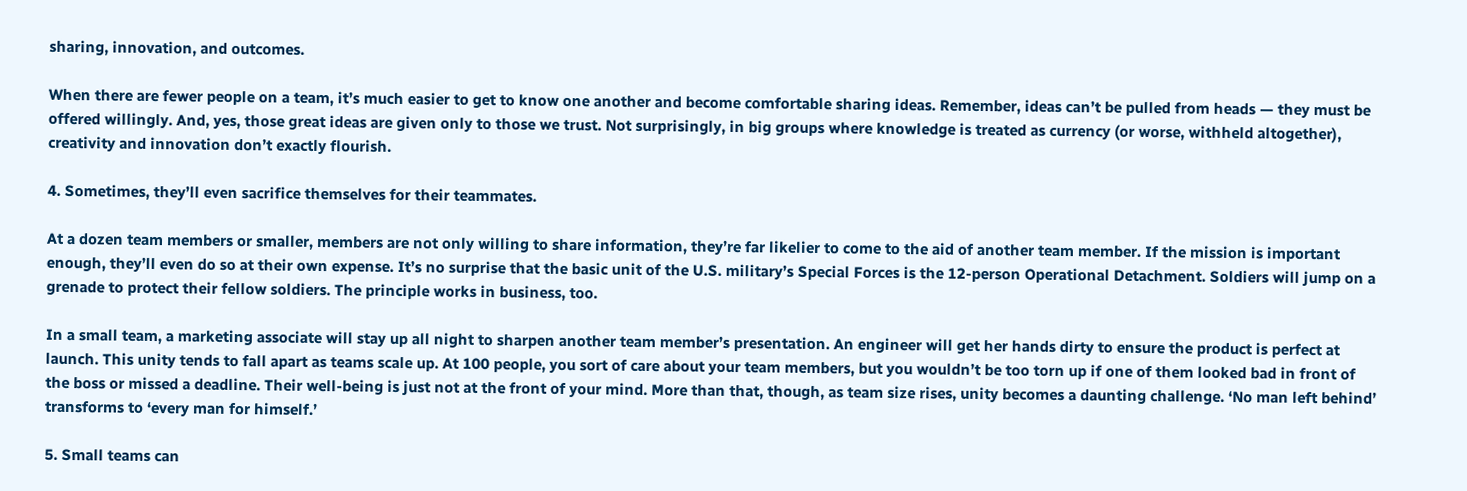sharing, innovation, and outcomes.

When there are fewer people on a team, it’s much easier to get to know one another and become comfortable sharing ideas. Remember, ideas can’t be pulled from heads — they must be offered willingly. And, yes, those great ideas are given only to those we trust. Not surprisingly, in big groups where knowledge is treated as currency (or worse, withheld altogether), creativity and innovation don’t exactly flourish.

4. Sometimes, they’ll even sacrifice themselves for their teammates.

At a dozen team members or smaller, members are not only willing to share information, they’re far likelier to come to the aid of another team member. If the mission is important enough, they’ll even do so at their own expense. It’s no surprise that the basic unit of the U.S. military’s Special Forces is the 12-person Operational Detachment. Soldiers will jump on a grenade to protect their fellow soldiers. The principle works in business, too.

In a small team, a marketing associate will stay up all night to sharpen another team member’s presentation. An engineer will get her hands dirty to ensure the product is perfect at launch. This unity tends to fall apart as teams scale up. At 100 people, you sort of care about your team members, but you wouldn’t be too torn up if one of them looked bad in front of the boss or missed a deadline. Their well-being is just not at the front of your mind. More than that, though, as team size rises, unity becomes a daunting challenge. ‘No man left behind’ transforms to ‘every man for himself.’

5. Small teams can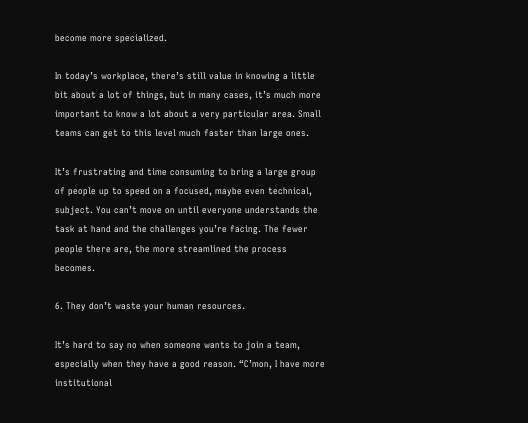become more specialized.

In today’s workplace, there’s still value in knowing a little bit about a lot of things, but in many cases, it’s much more important to know a lot about a very particular area. Small teams can get to this level much faster than large ones.

It’s frustrating and time consuming to bring a large group of people up to speed on a focused, maybe even technical, subject. You can’t move on until everyone understands the task at hand and the challenges you’re facing. The fewer people there are, the more streamlined the process becomes.

6. They don’t waste your human resources.

It’s hard to say no when someone wants to join a team, especially when they have a good reason. “C’mon, I have more institutional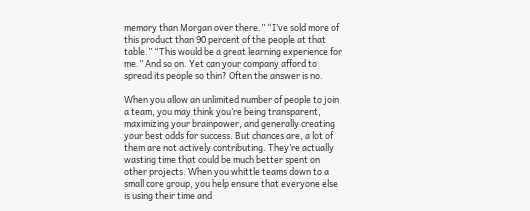memory than Morgan over there.” “I’ve sold more of this product than 90 percent of the people at that table.” “This would be a great learning experience for me.” And so on. Yet can your company afford to spread its people so thin? Often the answer is no.

When you allow an unlimited number of people to join a team, you may think you’re being transparent, maximizing your brainpower, and generally creating your best odds for success. But chances are, a lot of them are not actively contributing. They’re actually wasting time that could be much better spent on other projects. When you whittle teams down to a small core group, you help ensure that everyone else is using their time and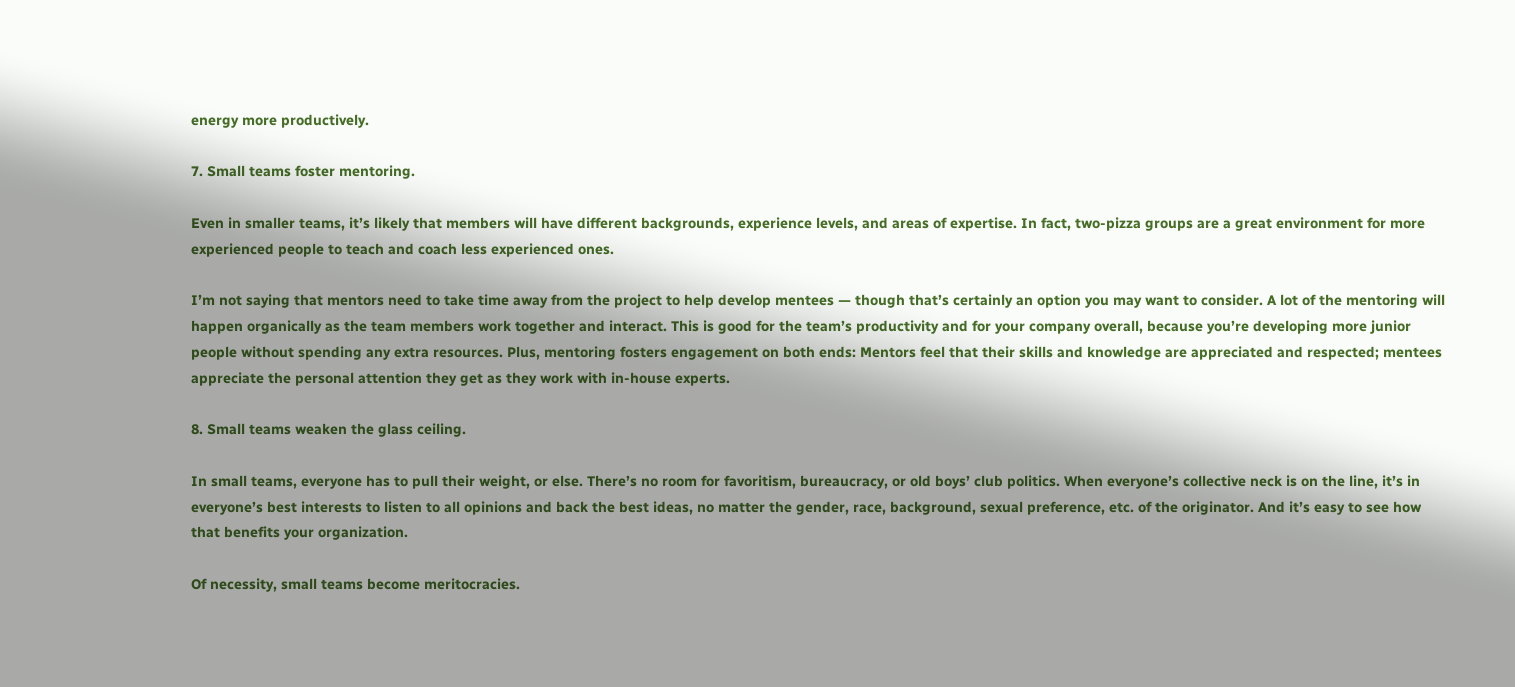energy more productively.

7. Small teams foster mentoring.

Even in smaller teams, it’s likely that members will have different backgrounds, experience levels, and areas of expertise. In fact, two-pizza groups are a great environment for more experienced people to teach and coach less experienced ones.

I’m not saying that mentors need to take time away from the project to help develop mentees — though that’s certainly an option you may want to consider. A lot of the mentoring will happen organically as the team members work together and interact. This is good for the team’s productivity and for your company overall, because you’re developing more junior people without spending any extra resources. Plus, mentoring fosters engagement on both ends: Mentors feel that their skills and knowledge are appreciated and respected; mentees appreciate the personal attention they get as they work with in-house experts.

8. Small teams weaken the glass ceiling.

In small teams, everyone has to pull their weight, or else. There’s no room for favoritism, bureaucracy, or old boys’ club politics. When everyone’s collective neck is on the line, it’s in everyone’s best interests to listen to all opinions and back the best ideas, no matter the gender, race, background, sexual preference, etc. of the originator. And it’s easy to see how that benefits your organization.

Of necessity, small teams become meritocracies.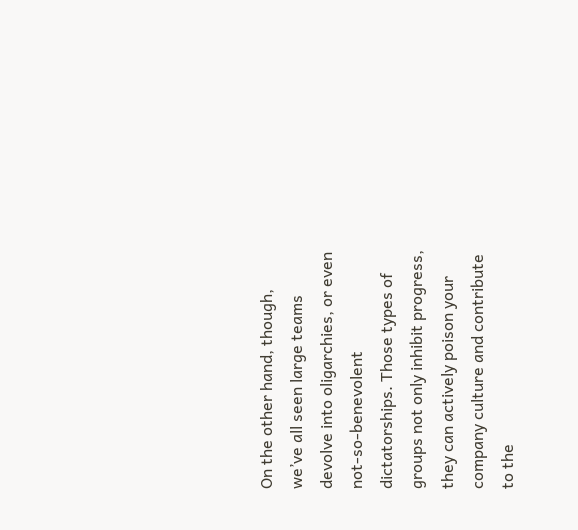On the other hand, though, we’ve all seen large teams devolve into oligarchies, or even not-so-benevolent dictatorships. Those types of groups not only inhibit progress, they can actively poison your company culture and contribute to the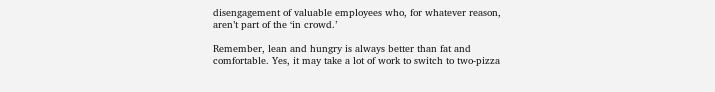disengagement of valuable employees who, for whatever reason, aren’t part of the ‘in crowd.’

Remember, lean and hungry is always better than fat and comfortable. Yes, it may take a lot of work to switch to two-pizza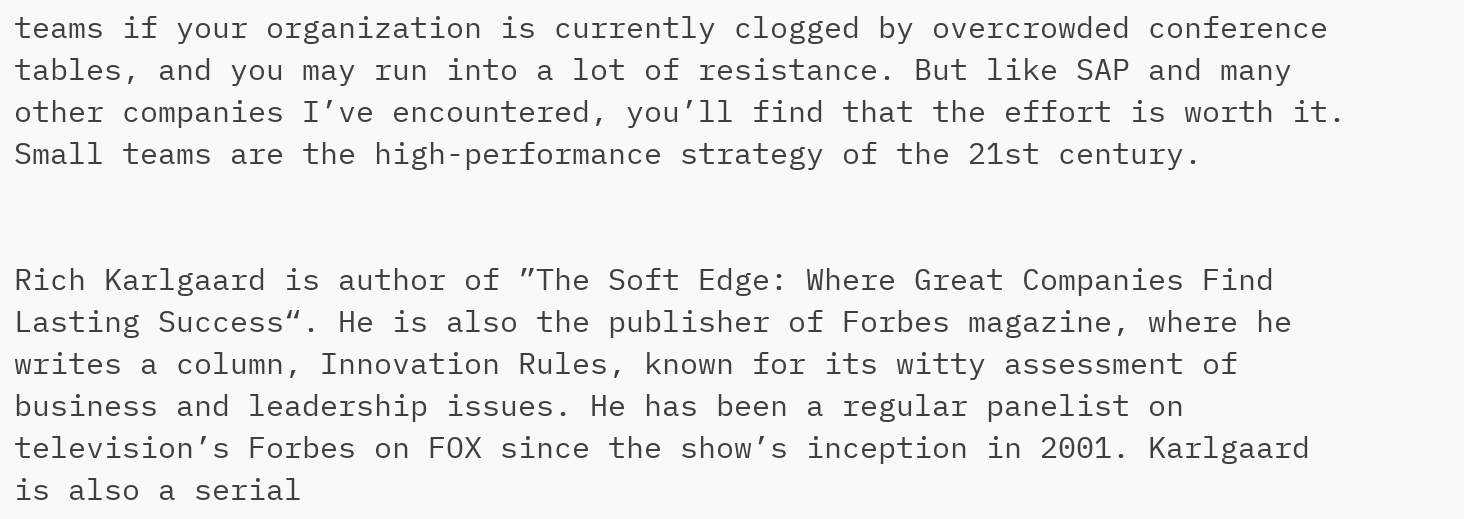teams if your organization is currently clogged by overcrowded conference tables, and you may run into a lot of resistance. But like SAP and many other companies I’ve encountered, you’ll find that the effort is worth it. Small teams are the high-performance strategy of the 21st century.


Rich Karlgaard is author of ”The Soft Edge: Where Great Companies Find Lasting Success“. He is also the publisher of Forbes magazine, where he writes a column, Innovation Rules, known for its witty assessment of business and leadership issues. He has been a regular panelist on television’s Forbes on FOX since the show’s inception in 2001. Karlgaard is also a serial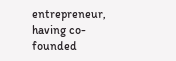entrepreneur, having co-founded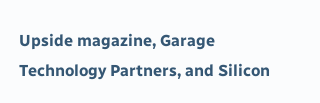Upside magazine, Garage Technology Partners, and Silicon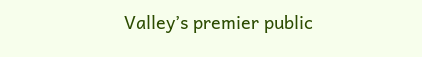Valley’s premier public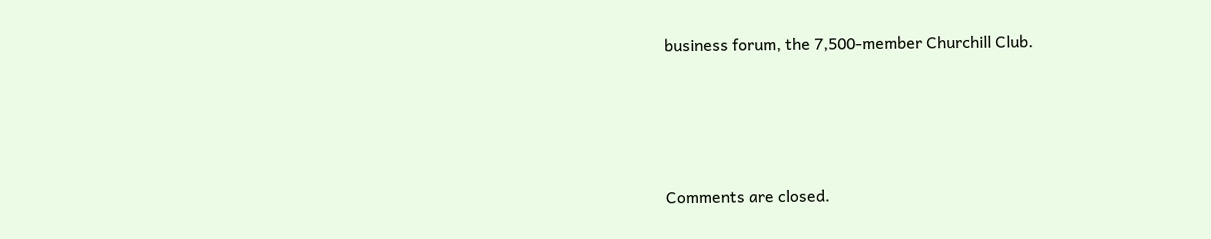business forum, the 7,500-member Churchill Club.




Comments are closed.